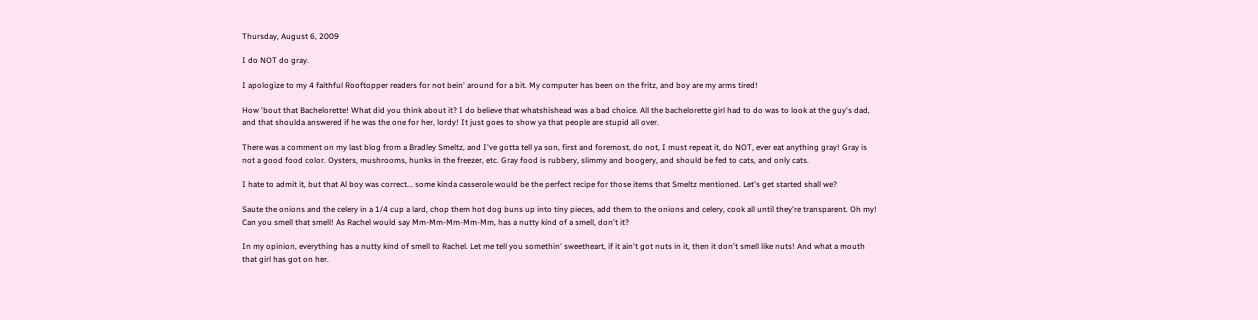Thursday, August 6, 2009

I do NOT do gray.

I apologize to my 4 faithful Rooftopper readers for not bein' around for a bit. My computer has been on the fritz, and boy are my arms tired!

How 'bout that Bachelorette! What did you think about it? I do believe that whatshishead was a bad choice. All the bachelorette girl had to do was to look at the guy's dad, and that shoulda answered if he was the one for her, lordy! It just goes to show ya that people are stupid all over.

There was a comment on my last blog from a Bradley Smeltz, and I've gotta tell ya son, first and foremost, do not, I must repeat it, do NOT, ever eat anything gray! Gray is not a good food color. Oysters, mushrooms, hunks in the freezer, etc. Gray food is rubbery, slimmy and boogery, and should be fed to cats, and only cats.

I hate to admit it, but that Al boy was correct... some kinda casserole would be the perfect recipe for those items that Smeltz mentioned. Let's get started shall we?

Saute the onions and the celery in a 1/4 cup a lard, chop them hot dog buns up into tiny pieces, add them to the onions and celery, cook all until they're transparent. Oh my! Can you smell that smell! As Rachel would say Mm-Mm-Mm-Mm-Mm, has a nutty kind of a smell, don't it?

In my opinion, everything has a nutty kind of smell to Rachel. Let me tell you somethin' sweetheart, if it ain't got nuts in it, then it don't smell like nuts! And what a mouth that girl has got on her.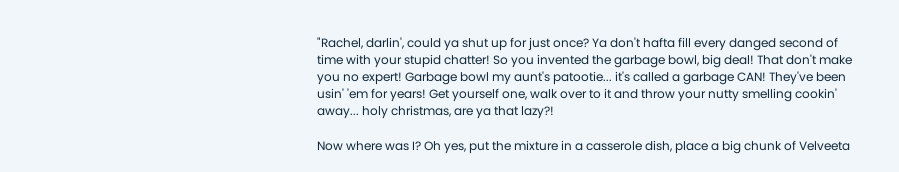"Rachel, darlin', could ya shut up for just once? Ya don't hafta fill every danged second of time with your stupid chatter! So you invented the garbage bowl, big deal! That don't make you no expert! Garbage bowl my aunt's patootie... it's called a garbage CAN! They've been usin' 'em for years! Get yourself one, walk over to it and throw your nutty smelling cookin' away... holy christmas, are ya that lazy?!

Now where was I? Oh yes, put the mixture in a casserole dish, place a big chunk of Velveeta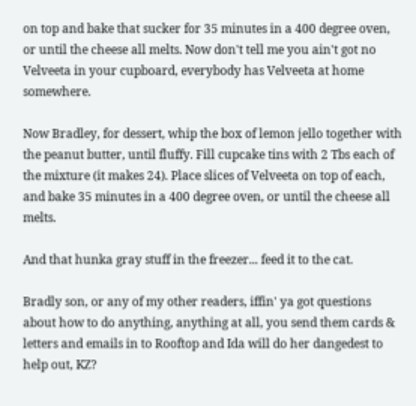on top and bake that sucker for 35 minutes in a 400 degree oven, or until the cheese all melts. Now don't tell me you ain't got no Velveeta in your cupboard, everybody has Velveeta at home somewhere.

Now Bradley, for dessert, whip the box of lemon jello together with the peanut butter, until fluffy. Fill cupcake tins with 2 Tbs each of the mixture (it makes 24). Place slices of Velveeta on top of each, and bake 35 minutes in a 400 degree oven, or until the cheese all melts.

And that hunka gray stuff in the freezer... feed it to the cat.

Bradly son, or any of my other readers, iffin' ya got questions about how to do anything, anything at all, you send them cards & letters and emails in to Rooftop and Ida will do her dangedest to help out, KZ?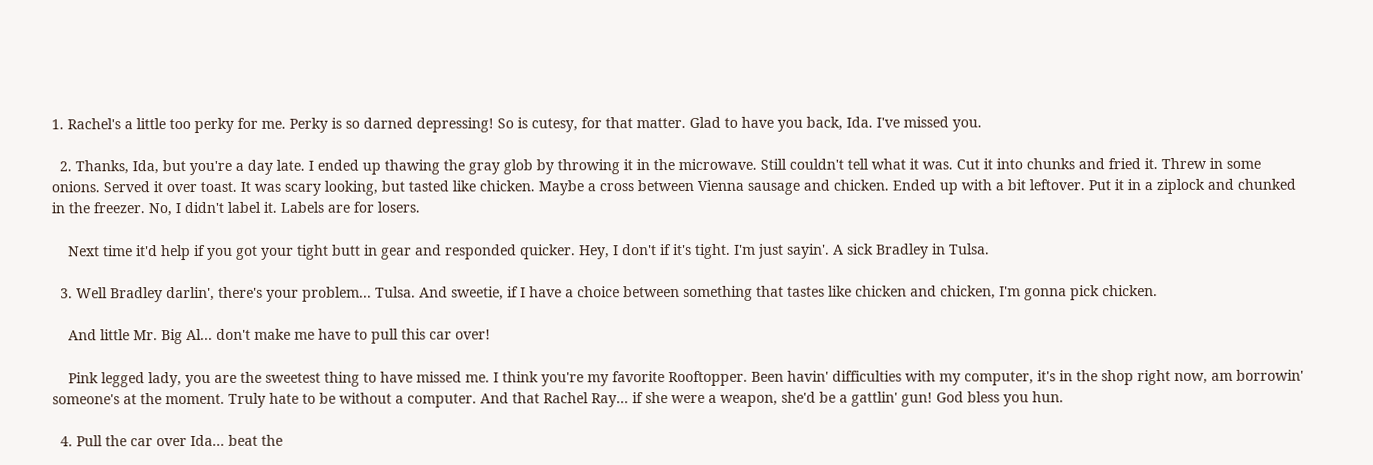1. Rachel's a little too perky for me. Perky is so darned depressing! So is cutesy, for that matter. Glad to have you back, Ida. I've missed you.

  2. Thanks, Ida, but you're a day late. I ended up thawing the gray glob by throwing it in the microwave. Still couldn't tell what it was. Cut it into chunks and fried it. Threw in some onions. Served it over toast. It was scary looking, but tasted like chicken. Maybe a cross between Vienna sausage and chicken. Ended up with a bit leftover. Put it in a ziplock and chunked in the freezer. No, I didn't label it. Labels are for losers.

    Next time it'd help if you got your tight butt in gear and responded quicker. Hey, I don't if it's tight. I'm just sayin'. A sick Bradley in Tulsa.

  3. Well Bradley darlin', there's your problem... Tulsa. And sweetie, if I have a choice between something that tastes like chicken and chicken, I'm gonna pick chicken.

    And little Mr. Big Al... don't make me have to pull this car over!

    Pink legged lady, you are the sweetest thing to have missed me. I think you're my favorite Rooftopper. Been havin' difficulties with my computer, it's in the shop right now, am borrowin' someone's at the moment. Truly hate to be without a computer. And that Rachel Ray... if she were a weapon, she'd be a gattlin' gun! God bless you hun.

  4. Pull the car over Ida... beat the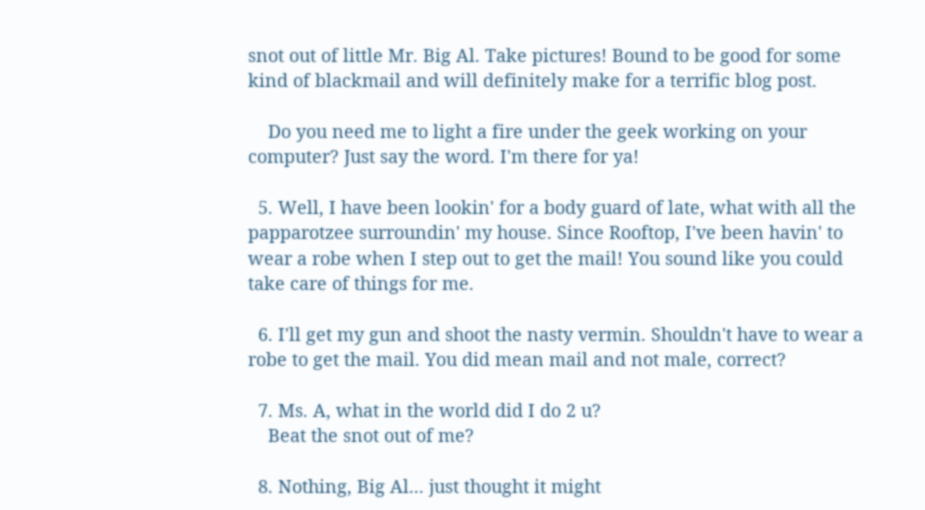snot out of little Mr. Big Al. Take pictures! Bound to be good for some kind of blackmail and will definitely make for a terrific blog post.

    Do you need me to light a fire under the geek working on your computer? Just say the word. I'm there for ya!

  5. Well, I have been lookin' for a body guard of late, what with all the papparotzee surroundin' my house. Since Rooftop, I've been havin' to wear a robe when I step out to get the mail! You sound like you could take care of things for me.

  6. I'll get my gun and shoot the nasty vermin. Shouldn't have to wear a robe to get the mail. You did mean mail and not male, correct?

  7. Ms. A, what in the world did I do 2 u?
    Beat the snot out of me?

  8. Nothing, Big Al... just thought it might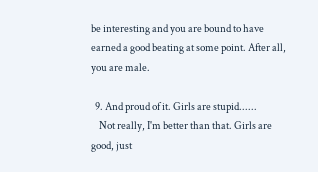be interesting and you are bound to have earned a good beating at some point. After all, you are male.

  9. And proud of it. Girls are stupid......
    Not really, I'm better than that. Girls are good, just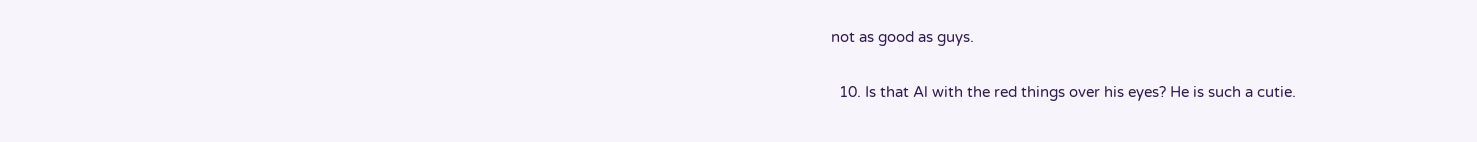not as good as guys.

  10. Is that Al with the red things over his eyes? He is such a cutie.